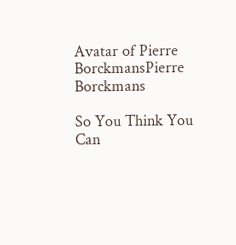Avatar of Pierre BorckmansPierre Borckmans

So You Think You Can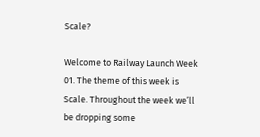Scale?

Welcome to Railway Launch Week 01. The theme of this week is Scale. Throughout the week we’ll be dropping some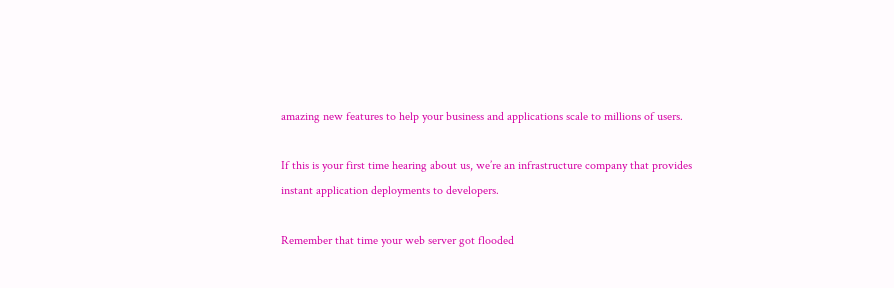amazing new features to help your business and applications scale to millions of users.

If this is your first time hearing about us, we’re an infrastructure company that provides instant application deployments to developers.

Remember that time your web server got flooded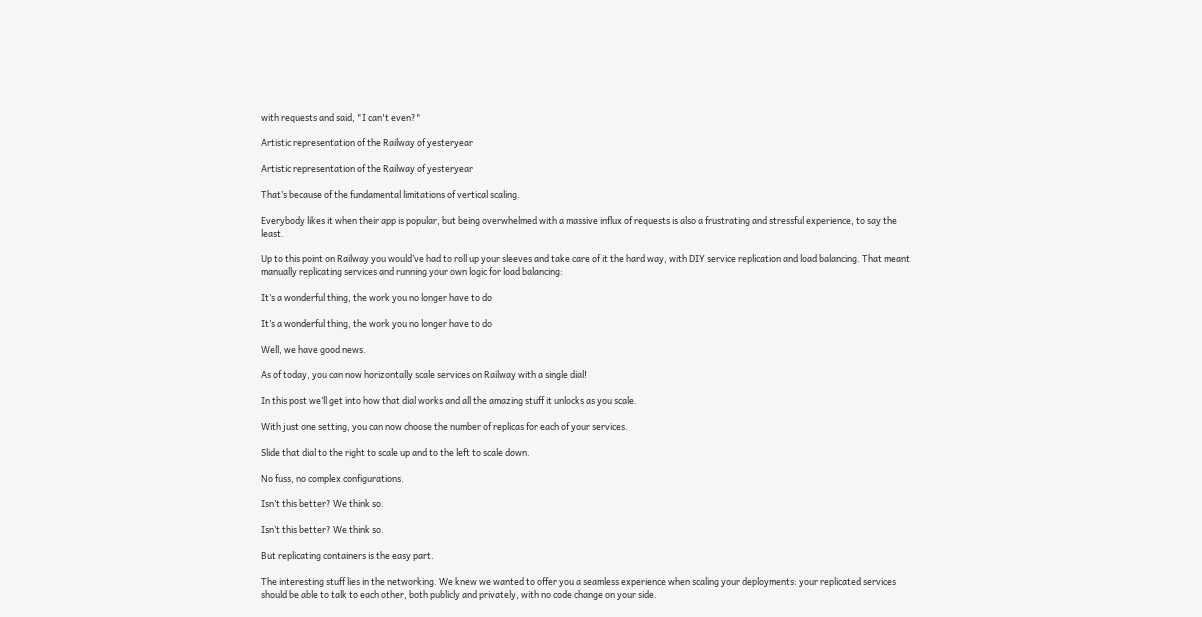with requests and said, "I can't even?"

Artistic representation of the Railway of yesteryear

Artistic representation of the Railway of yesteryear

That’s because of the fundamental limitations of vertical scaling.

Everybody likes it when their app is popular, but being overwhelmed with a massive influx of requests is also a frustrating and stressful experience, to say the least.

Up to this point on Railway you would’ve had to roll up your sleeves and take care of it the hard way, with DIY service replication and load balancing. That meant manually replicating services and running your own logic for load balancing:

It’s a wonderful thing, the work you no longer have to do

It’s a wonderful thing, the work you no longer have to do

Well, we have good news.

As of today, you can now horizontally scale services on Railway with a single dial!

In this post we’ll get into how that dial works and all the amazing stuff it unlocks as you scale.

With just one setting, you can now choose the number of replicas for each of your services.

Slide that dial to the right to scale up and to the left to scale down.

No fuss, no complex configurations.

Isn’t this better? We think so.

Isn’t this better? We think so.

But replicating containers is the easy part.

The interesting stuff lies in the networking. We knew we wanted to offer you a seamless experience when scaling your deployments: your replicated services should be able to talk to each other, both publicly and privately, with no code change on your side.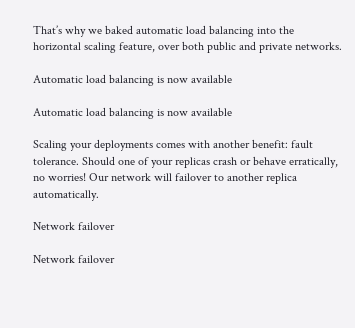That’s why we baked automatic load balancing into the horizontal scaling feature, over both public and private networks.

Automatic load balancing is now available

Automatic load balancing is now available

Scaling your deployments comes with another benefit: fault tolerance. Should one of your replicas crash or behave erratically, no worries! Our network will failover to another replica automatically.

Network failover

Network failover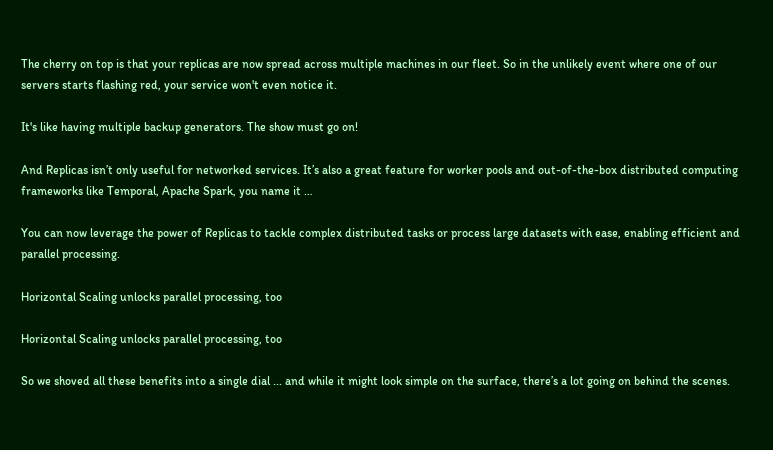The cherry on top is that your replicas are now spread across multiple machines in our fleet. So in the unlikely event where one of our servers starts flashing red, your service won't even notice it.

It's like having multiple backup generators. The show must go on!

And Replicas isn’t only useful for networked services. It’s also a great feature for worker pools and out-of-the-box distributed computing frameworks like Temporal, Apache Spark, you name it …

You can now leverage the power of Replicas to tackle complex distributed tasks or process large datasets with ease, enabling efficient and parallel processing.

Horizontal Scaling unlocks parallel processing, too

Horizontal Scaling unlocks parallel processing, too

So we shoved all these benefits into a single dial ... and while it might look simple on the surface, there’s a lot going on behind the scenes.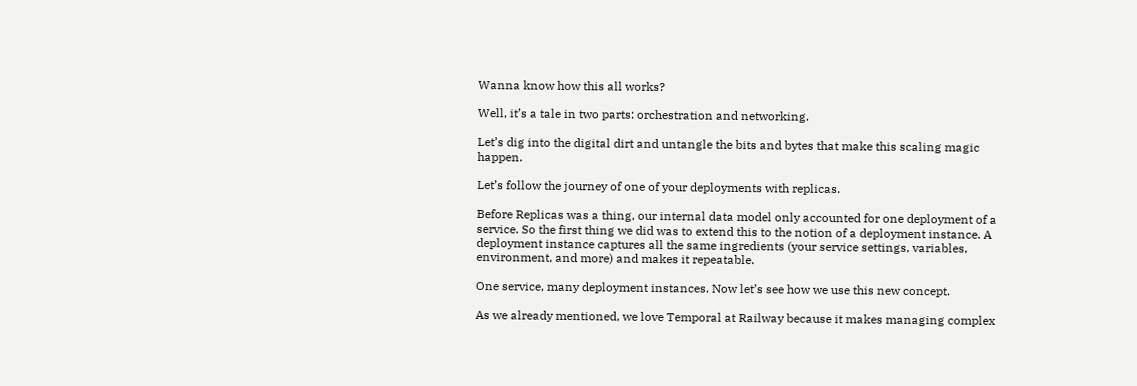Wanna know how this all works?

Well, it’s a tale in two parts: orchestration and networking.

Let’s dig into the digital dirt and untangle the bits and bytes that make this scaling magic happen.

Let’s follow the journey of one of your deployments with replicas.

Before Replicas was a thing, our internal data model only accounted for one deployment of a service. So the first thing we did was to extend this to the notion of a deployment instance. A deployment instance captures all the same ingredients (your service settings, variables, environment, and more) and makes it repeatable.

One service, many deployment instances. Now let’s see how we use this new concept.

As we already mentioned, we love Temporal at Railway because it makes managing complex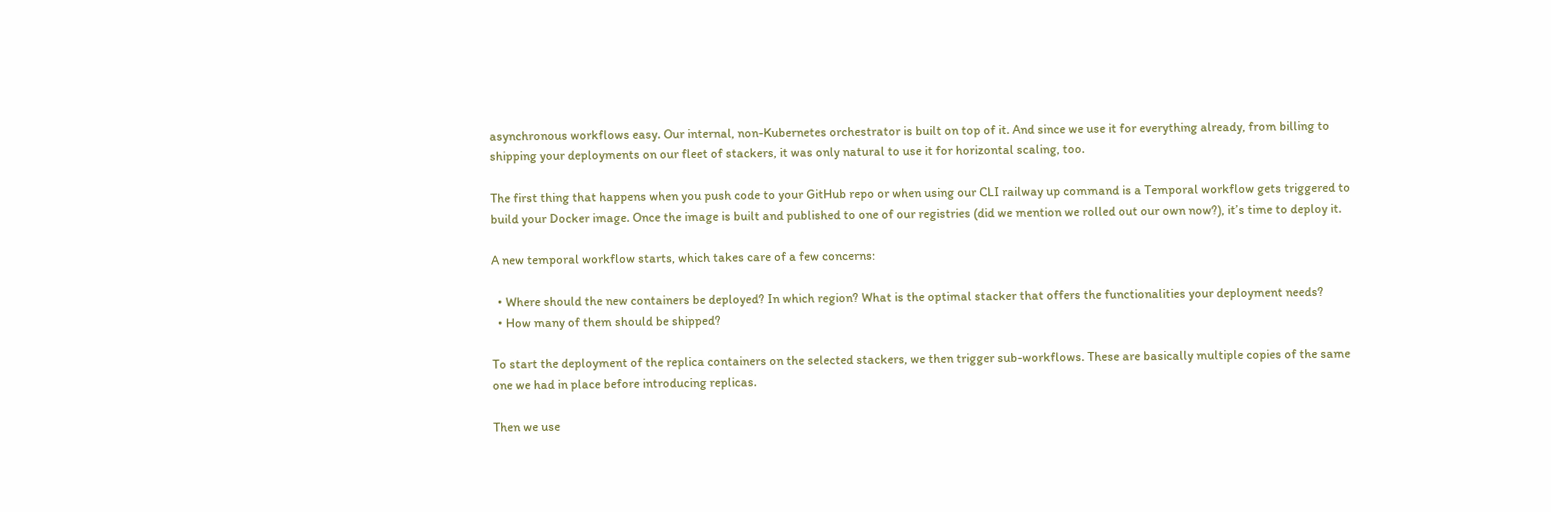asynchronous workflows easy. Our internal, non-Kubernetes orchestrator is built on top of it. And since we use it for everything already, from billing to shipping your deployments on our fleet of stackers, it was only natural to use it for horizontal scaling, too.

The first thing that happens when you push code to your GitHub repo or when using our CLI railway up command is a Temporal workflow gets triggered to build your Docker image. Once the image is built and published to one of our registries (did we mention we rolled out our own now?), it’s time to deploy it.

A new temporal workflow starts, which takes care of a few concerns:

  • Where should the new containers be deployed? In which region? What is the optimal stacker that offers the functionalities your deployment needs?
  • How many of them should be shipped?

To start the deployment of the replica containers on the selected stackers, we then trigger sub-workflows. These are basically multiple copies of the same one we had in place before introducing replicas.

Then we use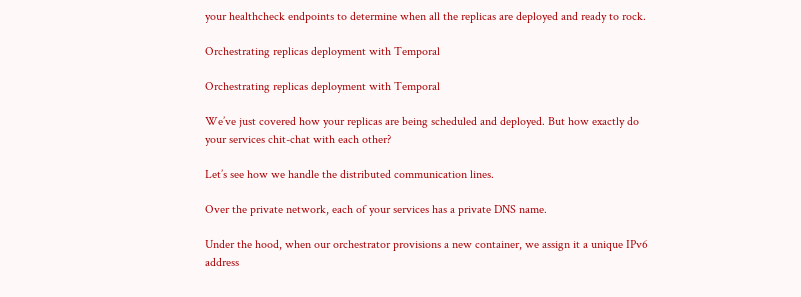your healthcheck endpoints to determine when all the replicas are deployed and ready to rock.

Orchestrating replicas deployment with Temporal

Orchestrating replicas deployment with Temporal

We’ve just covered how your replicas are being scheduled and deployed. But how exactly do your services chit-chat with each other?

Let’s see how we handle the distributed communication lines.

Over the private network, each of your services has a private DNS name.

Under the hood, when our orchestrator provisions a new container, we assign it a unique IPv6 address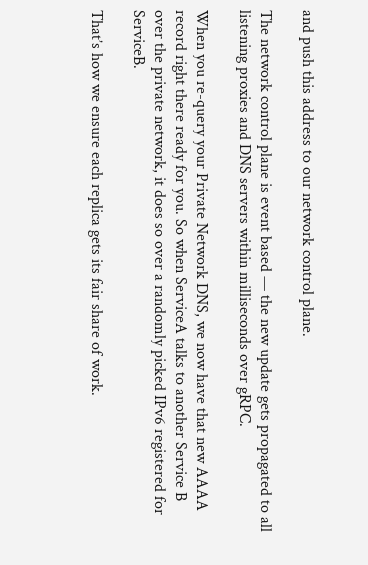and push this address to our network control plane.

The network control plane is event based — the new update gets propagated to all listening proxies and DNS servers within milliseconds over gRPC.

When you re-query your Private Network DNS, we now have that new AAAA record right there ready for you. So when ServiceA talks to another Service B over the private network, it does so over a randomly picked IPv6 registered for ServiceB.

That’s how we ensure each replica gets its fair share of work.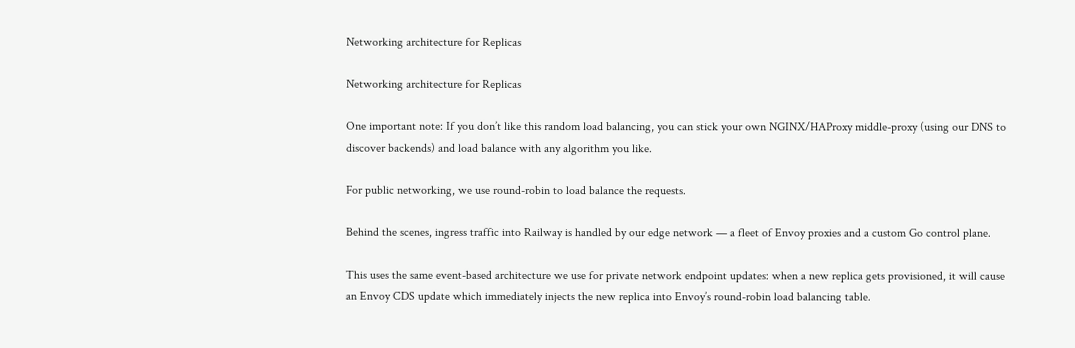Networking architecture for Replicas

Networking architecture for Replicas

One important note: If you don’t like this random load balancing, you can stick your own NGINX/HAProxy middle-proxy (using our DNS to discover backends) and load balance with any algorithm you like.

For public networking, we use round-robin to load balance the requests.

Behind the scenes, ingress traffic into Railway is handled by our edge network — a fleet of Envoy proxies and a custom Go control plane.

This uses the same event-based architecture we use for private network endpoint updates: when a new replica gets provisioned, it will cause an Envoy CDS update which immediately injects the new replica into Envoy’s round-robin load balancing table.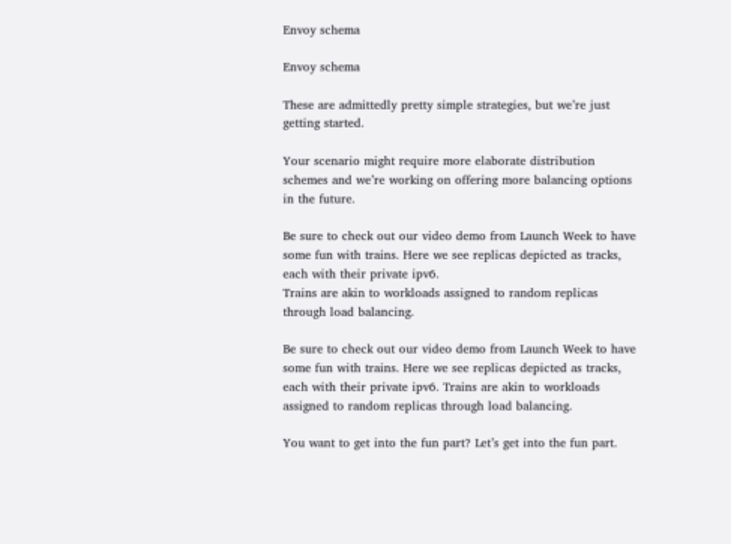Envoy schema

Envoy schema

These are admittedly pretty simple strategies, but we’re just getting started.

Your scenario might require more elaborate distribution schemes and we’re working on offering more balancing options in the future.

Be sure to check out our video demo from Launch Week to have some fun with trains. Here we see replicas depicted as tracks, each with their private ipv6.
Trains are akin to workloads assigned to random replicas through load balancing.

Be sure to check out our video demo from Launch Week to have some fun with trains. Here we see replicas depicted as tracks, each with their private ipv6. Trains are akin to workloads assigned to random replicas through load balancing.

You want to get into the fun part? Let’s get into the fun part.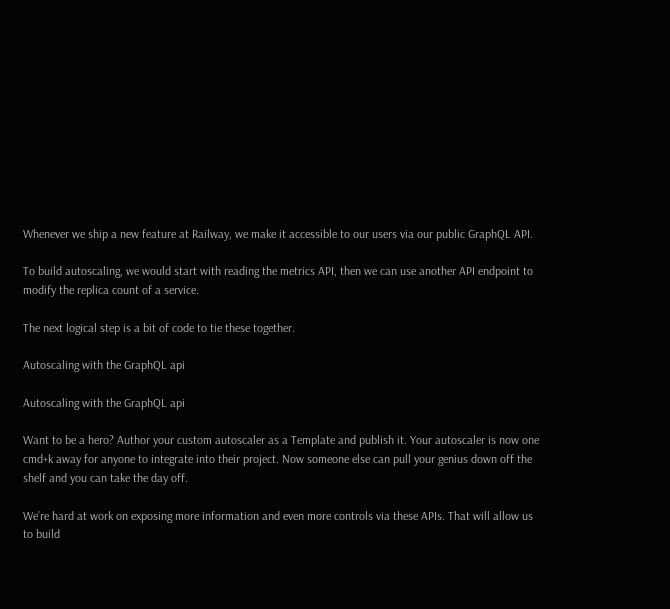Whenever we ship a new feature at Railway, we make it accessible to our users via our public GraphQL API.

To build autoscaling, we would start with reading the metrics API, then we can use another API endpoint to modify the replica count of a service.

The next logical step is a bit of code to tie these together.

Autoscaling with the GraphQL api

Autoscaling with the GraphQL api

Want to be a hero? Author your custom autoscaler as a Template and publish it. Your autoscaler is now one cmd+k away for anyone to integrate into their project. Now someone else can pull your genius down off the shelf and you can take the day off.

We’re hard at work on exposing more information and even more controls via these APIs. That will allow us to build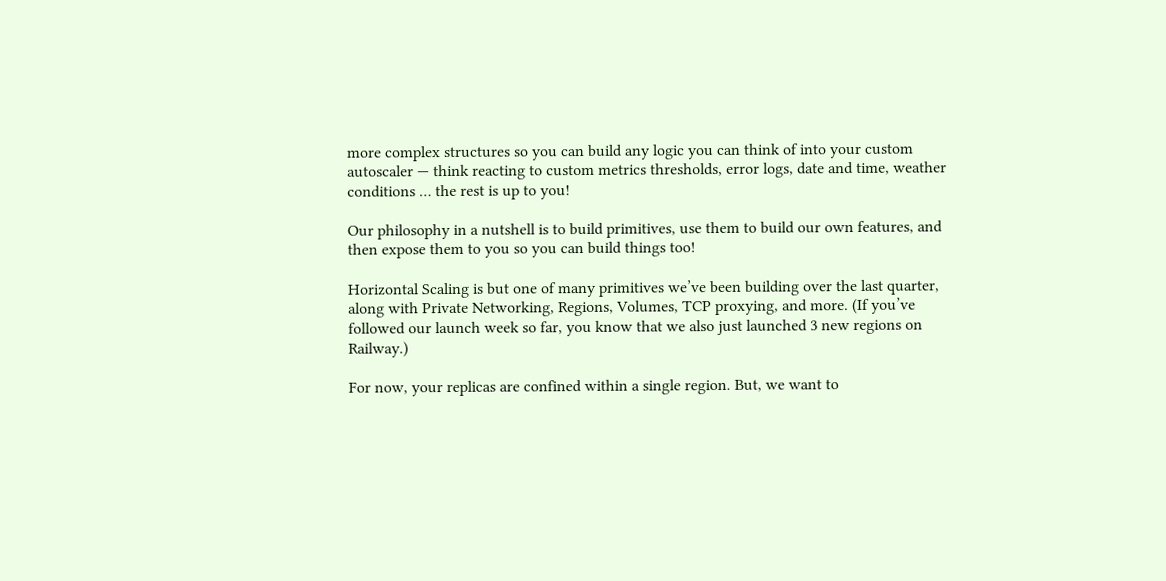more complex structures so you can build any logic you can think of into your custom autoscaler — think reacting to custom metrics thresholds, error logs, date and time, weather conditions … the rest is up to you!

Our philosophy in a nutshell is to build primitives, use them to build our own features, and then expose them to you so you can build things too!

Horizontal Scaling is but one of many primitives we’ve been building over the last quarter, along with Private Networking, Regions, Volumes, TCP proxying, and more. (If you’ve followed our launch week so far, you know that we also just launched 3 new regions on Railway.)

For now, your replicas are confined within a single region. But, we want to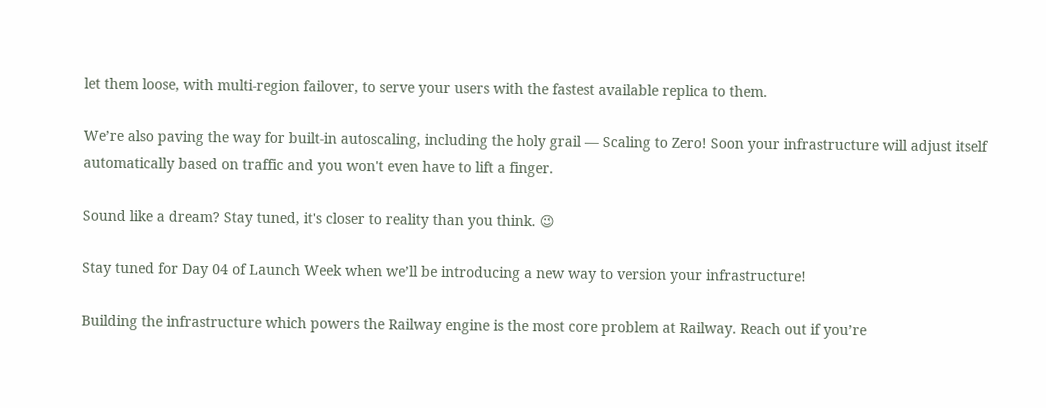let them loose, with multi-region failover, to serve your users with the fastest available replica to them.

We’re also paving the way for built-in autoscaling, including the holy grail — Scaling to Zero! Soon your infrastructure will adjust itself automatically based on traffic and you won't even have to lift a finger.

Sound like a dream? Stay tuned, it's closer to reality than you think. 😉

Stay tuned for Day 04 of Launch Week when we’ll be introducing a new way to version your infrastructure!

Building the infrastructure which powers the Railway engine is the most core problem at Railway. Reach out if you’re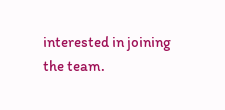interested in joining the team.